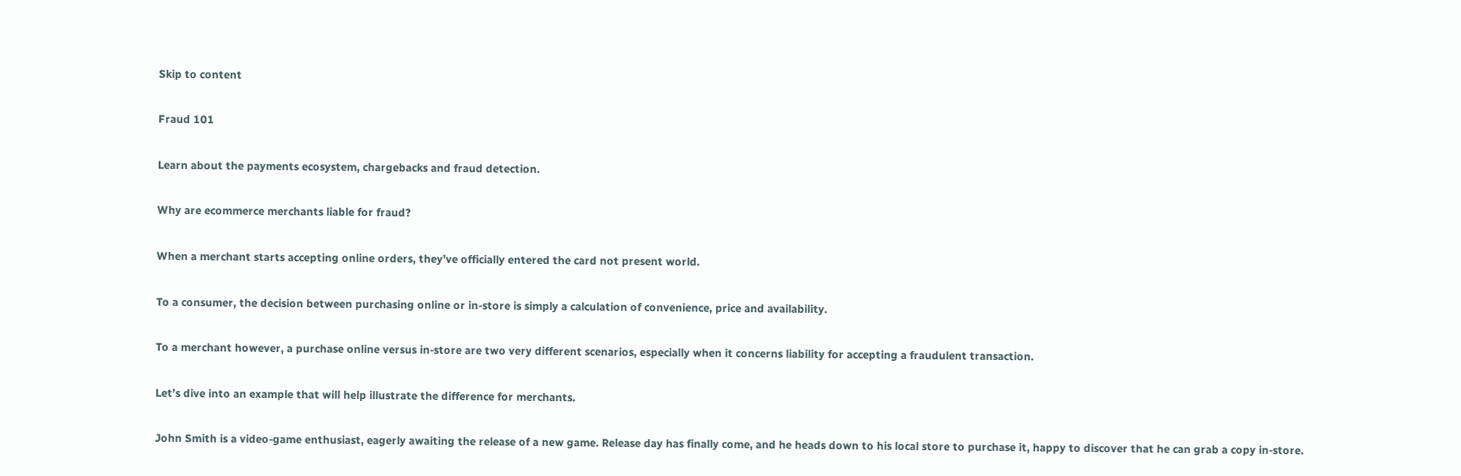Skip to content

Fraud 101

Learn about the payments ecosystem, chargebacks and fraud detection.

Why are ecommerce merchants liable for fraud?

When a merchant starts accepting online orders, they’ve officially entered the card not present world.

To a consumer, the decision between purchasing online or in-store is simply a calculation of convenience, price and availability.

To a merchant however, a purchase online versus in-store are two very different scenarios, especially when it concerns liability for accepting a fraudulent transaction.

Let’s dive into an example that will help illustrate the difference for merchants.

John Smith is a video-game enthusiast, eagerly awaiting the release of a new game. Release day has finally come, and he heads down to his local store to purchase it, happy to discover that he can grab a copy in-store.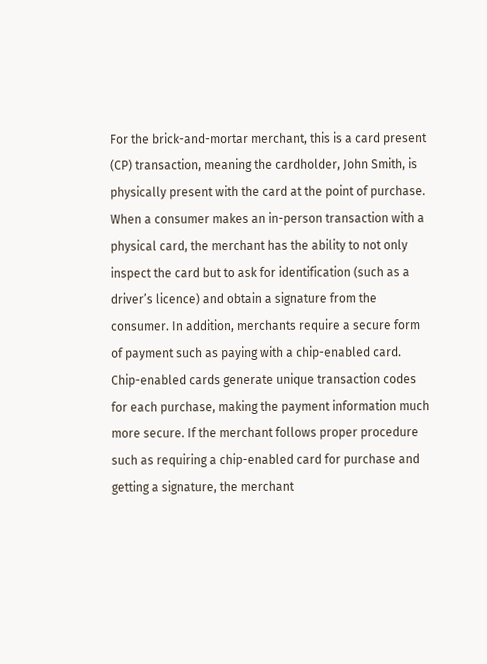For the brick-and-mortar merchant, this is a card present (CP) transaction, meaning the cardholder, John Smith, is physically present with the card at the point of purchase. When a consumer makes an in-person transaction with a physical card, the merchant has the ability to not only inspect the card but to ask for identification (such as a driver’s licence) and obtain a signature from the consumer. In addition, merchants require a secure form of payment such as paying with a chip-enabled card. Chip-enabled cards generate unique transaction codes for each purchase, making the payment information much more secure. If the merchant follows proper procedure such as requiring a chip-enabled card for purchase and getting a signature, the merchant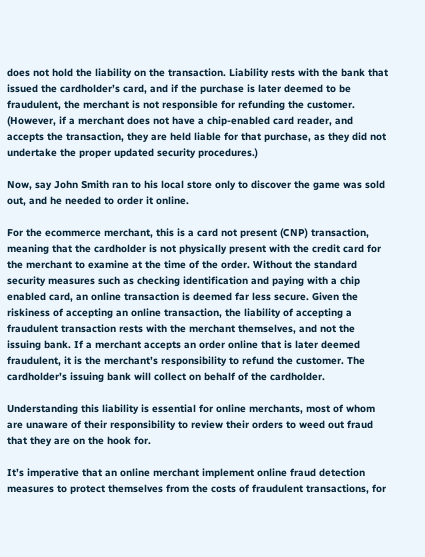does not hold the liability on the transaction. Liability rests with the bank that issued the cardholder’s card, and if the purchase is later deemed to be fraudulent, the merchant is not responsible for refunding the customer. (However, if a merchant does not have a chip-enabled card reader, and accepts the transaction, they are held liable for that purchase, as they did not undertake the proper updated security procedures.)

Now, say John Smith ran to his local store only to discover the game was sold out, and he needed to order it online.

For the ecommerce merchant, this is a card not present (CNP) transaction, meaning that the cardholder is not physically present with the credit card for the merchant to examine at the time of the order. Without the standard security measures such as checking identification and paying with a chip enabled card, an online transaction is deemed far less secure. Given the riskiness of accepting an online transaction, the liability of accepting a fraudulent transaction rests with the merchant themselves, and not the issuing bank. If a merchant accepts an order online that is later deemed fraudulent, it is the merchant’s responsibility to refund the customer. The cardholder’s issuing bank will collect on behalf of the cardholder.

Understanding this liability is essential for online merchants, most of whom are unaware of their responsibility to review their orders to weed out fraud that they are on the hook for.

It’s imperative that an online merchant implement online fraud detection measures to protect themselves from the costs of fraudulent transactions, for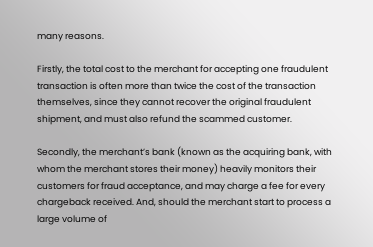many reasons.

Firstly, the total cost to the merchant for accepting one fraudulent transaction is often more than twice the cost of the transaction themselves, since they cannot recover the original fraudulent shipment, and must also refund the scammed customer.

Secondly, the merchant’s bank (known as the acquiring bank, with whom the merchant stores their money) heavily monitors their customers for fraud acceptance, and may charge a fee for every chargeback received. And, should the merchant start to process a large volume of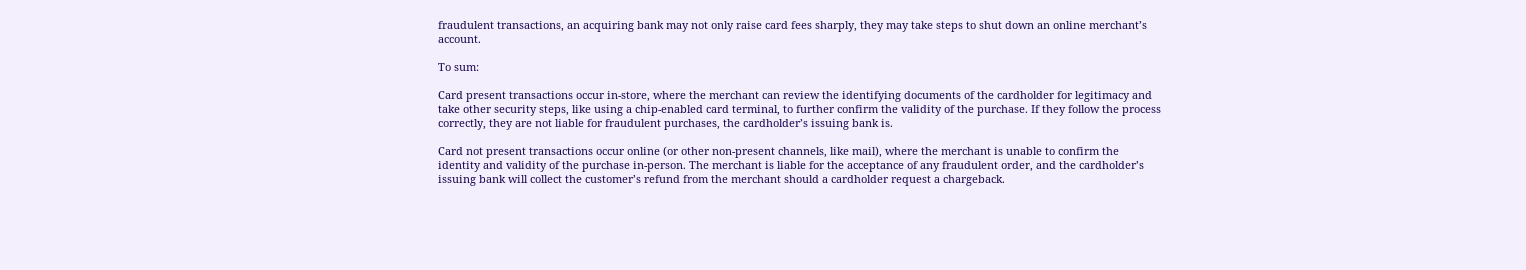fraudulent transactions, an acquiring bank may not only raise card fees sharply, they may take steps to shut down an online merchant’s account.

To sum:

Card present transactions occur in-store, where the merchant can review the identifying documents of the cardholder for legitimacy and take other security steps, like using a chip-enabled card terminal, to further confirm the validity of the purchase. If they follow the process correctly, they are not liable for fraudulent purchases, the cardholder’s issuing bank is.

Card not present transactions occur online (or other non-present channels, like mail), where the merchant is unable to confirm the identity and validity of the purchase in-person. The merchant is liable for the acceptance of any fraudulent order, and the cardholder’s issuing bank will collect the customer’s refund from the merchant should a cardholder request a chargeback.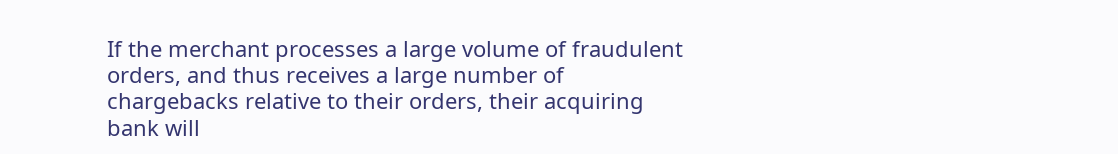If the merchant processes a large volume of fraudulent orders, and thus receives a large number of chargebacks relative to their orders, their acquiring bank will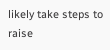likely take steps to raise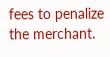fees to penalize the merchant.